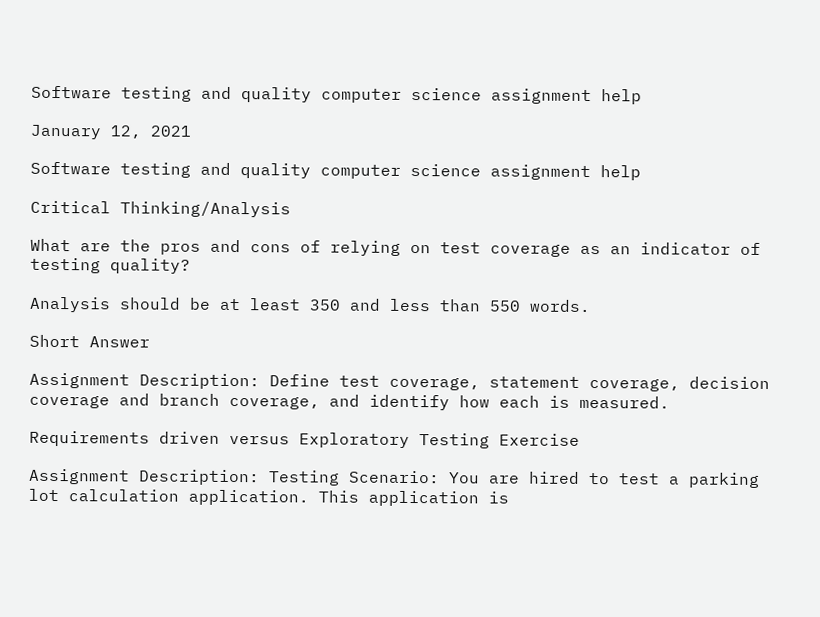Software testing and quality computer science assignment help

January 12, 2021

Software testing and quality computer science assignment help

Critical Thinking/Analysis

What are the pros and cons of relying on test coverage as an indicator of testing quality?

Analysis should be at least 350 and less than 550 words.

Short Answer

Assignment Description: Define test coverage, statement coverage, decision coverage and branch coverage, and identify how each is measured.

Requirements driven versus Exploratory Testing Exercise

Assignment Description: Testing Scenario: You are hired to test a parking lot calculation application. This application is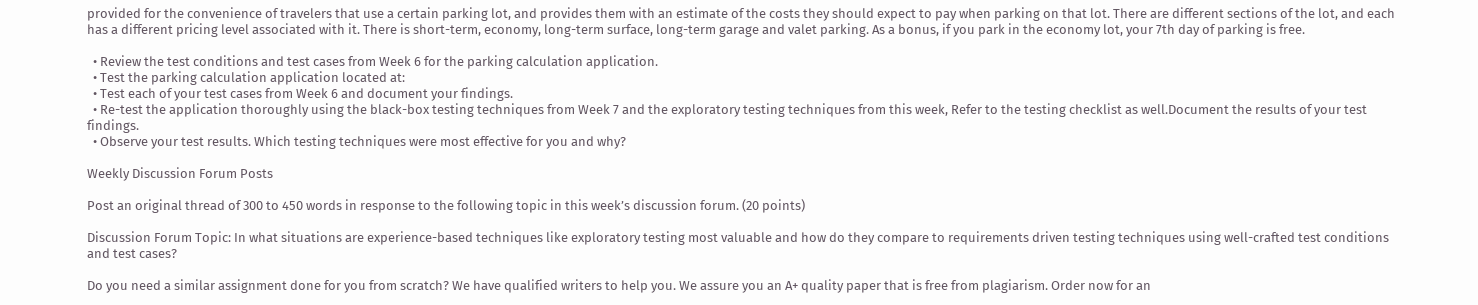provided for the convenience of travelers that use a certain parking lot, and provides them with an estimate of the costs they should expect to pay when parking on that lot. There are different sections of the lot, and each has a different pricing level associated with it. There is short-term, economy, long-term surface, long-term garage and valet parking. As a bonus, if you park in the economy lot, your 7th day of parking is free.

  • Review the test conditions and test cases from Week 6 for the parking calculation application.
  • Test the parking calculation application located at:
  • Test each of your test cases from Week 6 and document your findings.
  • Re-test the application thoroughly using the black-box testing techniques from Week 7 and the exploratory testing techniques from this week, Refer to the testing checklist as well.Document the results of your test findings.
  • Observe your test results. Which testing techniques were most effective for you and why?

Weekly Discussion Forum Posts

Post an original thread of 300 to 450 words in response to the following topic in this week’s discussion forum. (20 points)

Discussion Forum Topic: In what situations are experience-based techniques like exploratory testing most valuable and how do they compare to requirements driven testing techniques using well-crafted test conditions and test cases?

Do you need a similar assignment done for you from scratch? We have qualified writers to help you. We assure you an A+ quality paper that is free from plagiarism. Order now for an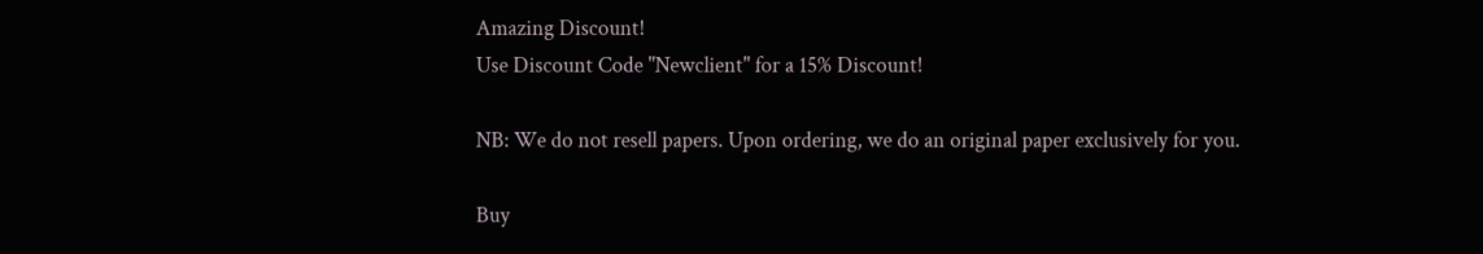Amazing Discount!
Use Discount Code "Newclient" for a 15% Discount!

NB: We do not resell papers. Upon ordering, we do an original paper exclusively for you.

Buy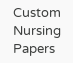Custom Nursing Papers